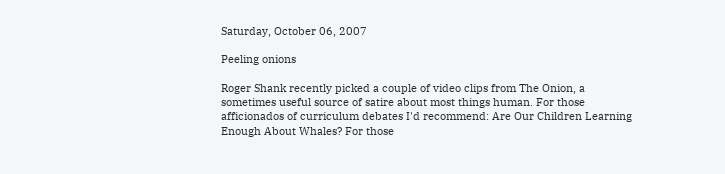Saturday, October 06, 2007

Peeling onions

Roger Shank recently picked a couple of video clips from The Onion, a sometimes useful source of satire about most things human. For those afficionados of curriculum debates I'd recommend: Are Our Children Learning Enough About Whales? For those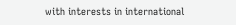with interests in international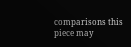comparisons this piece may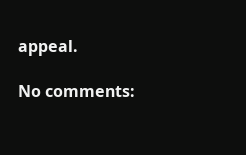appeal.

No comments: